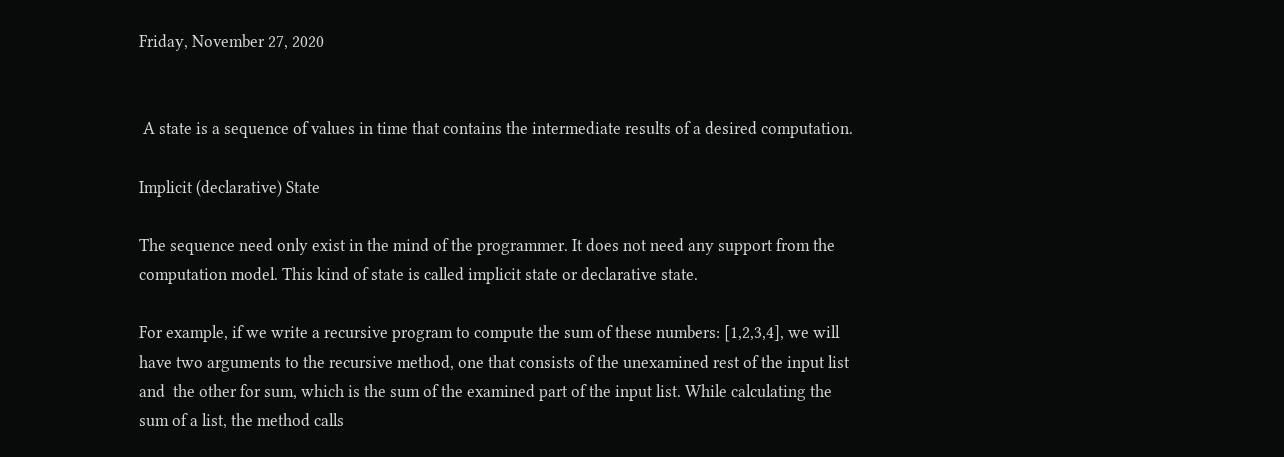Friday, November 27, 2020


 A state is a sequence of values in time that contains the intermediate results of a desired computation.

Implicit (declarative) State

The sequence need only exist in the mind of the programmer. It does not need any support from the computation model. This kind of state is called implicit state or declarative state.

For example, if we write a recursive program to compute the sum of these numbers: [1,2,3,4], we will have two arguments to the recursive method, one that consists of the unexamined rest of the input list and  the other for sum, which is the sum of the examined part of the input list. While calculating the sum of a list, the method calls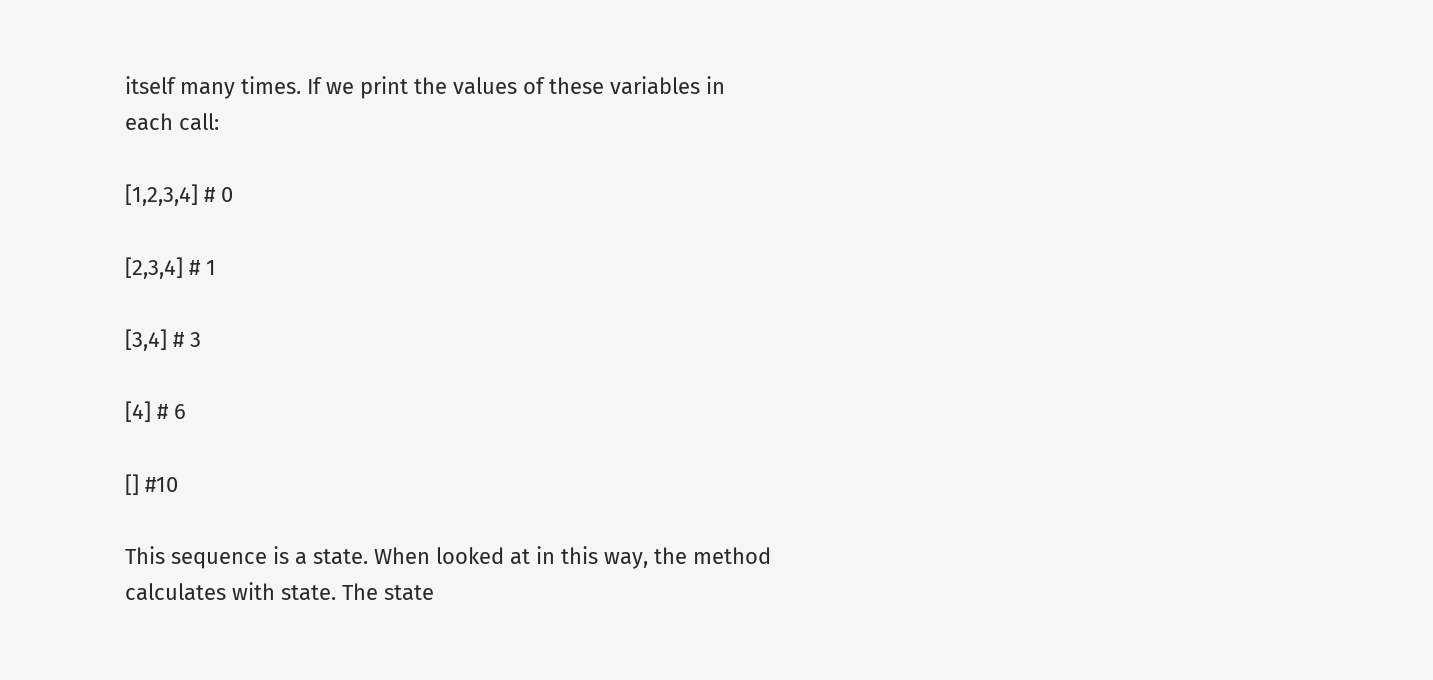itself many times. If we print the values of these variables in each call:

[1,2,3,4] # 0

[2,3,4] # 1

[3,4] # 3

[4] # 6

[] #10

This sequence is a state. When looked at in this way, the method calculates with state. The state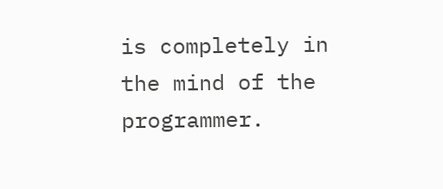is completely in the mind of the programmer.